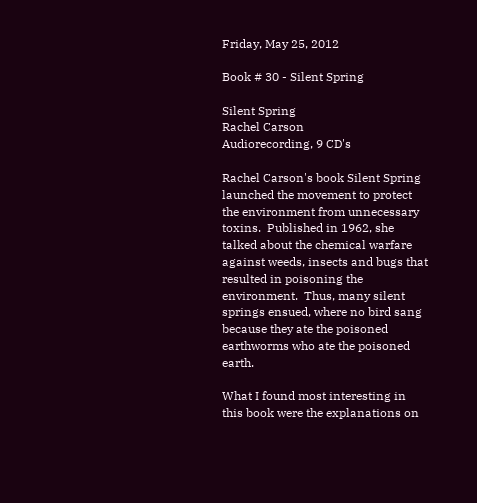Friday, May 25, 2012

Book # 30 - Silent Spring

Silent Spring
Rachel Carson
Audiorecording, 9 CD's

Rachel Carson's book Silent Spring launched the movement to protect the environment from unnecessary toxins.  Published in 1962, she talked about the chemical warfare against weeds, insects and bugs that resulted in poisoning the environment.  Thus, many silent springs ensued, where no bird sang because they ate the poisoned earthworms who ate the poisoned earth.

What I found most interesting in this book were the explanations on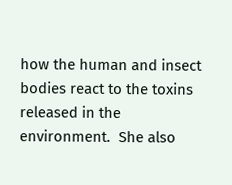how the human and insect bodies react to the toxins released in the environment.  She also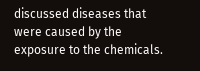discussed diseases that were caused by the exposure to the chemicals.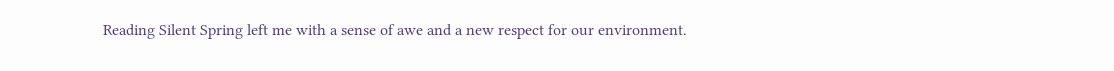Reading Silent Spring left me with a sense of awe and a new respect for our environment.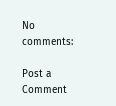No comments:

Post a Comment